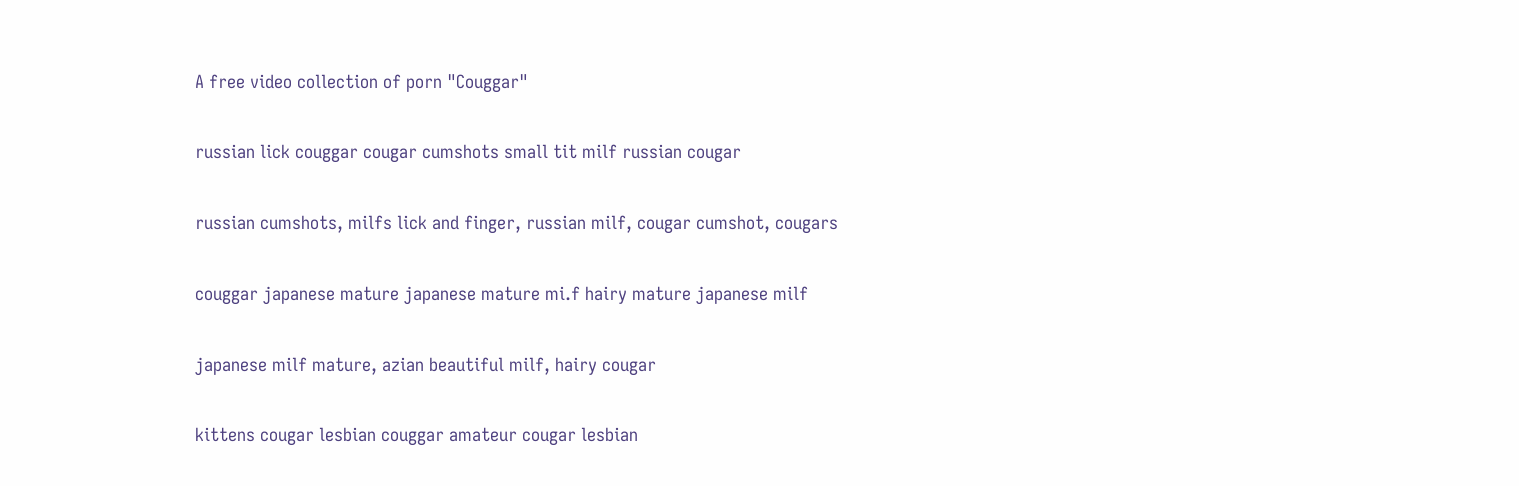A free video collection of porn "Couggar"

russian lick couggar cougar cumshots small tit milf russian cougar

russian cumshots, milfs lick and finger, russian milf, cougar cumshot, cougars

couggar japanese mature japanese mature mi.f hairy mature japanese milf

japanese milf mature, azian beautiful milf, hairy cougar

kittens cougar lesbian couggar amateur cougar lesbian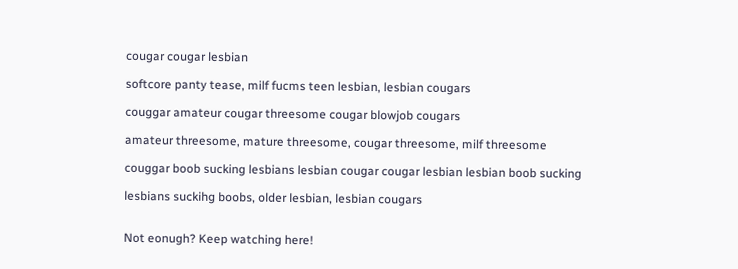cougar cougar lesbian

softcore panty tease, milf fucms teen lesbian, lesbian cougars

couggar amateur cougar threesome cougar blowjob cougars

amateur threesome, mature threesome, cougar threesome, milf threesome

couggar boob sucking lesbians lesbian cougar cougar lesbian lesbian boob sucking

lesbians suckihg boobs, older lesbian, lesbian cougars


Not eonugh? Keep watching here!